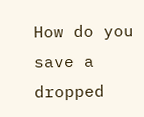How do you save a dropped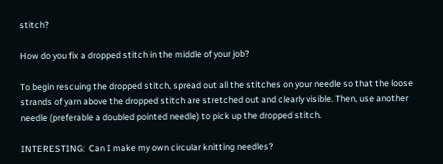stitch?

How do you fix a dropped stitch in the middle of your job?

To begin rescuing the dropped stitch, spread out all the stitches on your needle so that the loose strands of yarn above the dropped stitch are stretched out and clearly visible. Then, use another needle (preferable a doubled pointed needle) to pick up the dropped stitch.

INTERESTING:  Can I make my own circular knitting needles?